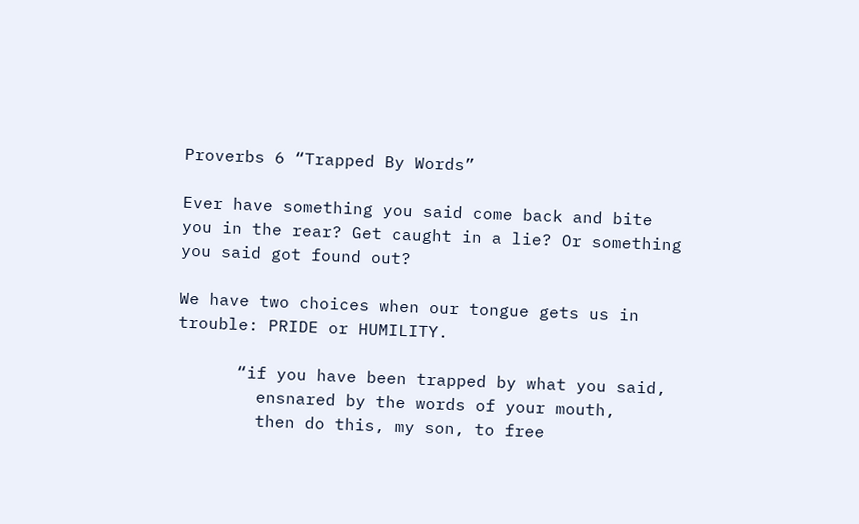Proverbs 6 “Trapped By Words”

Ever have something you said come back and bite you in the rear? Get caught in a lie? Or something you said got found out?

We have two choices when our tongue gets us in trouble: PRIDE or HUMILITY.

      “if you have been trapped by what you said,
        ensnared by the words of your mouth,
        then do this, my son, to free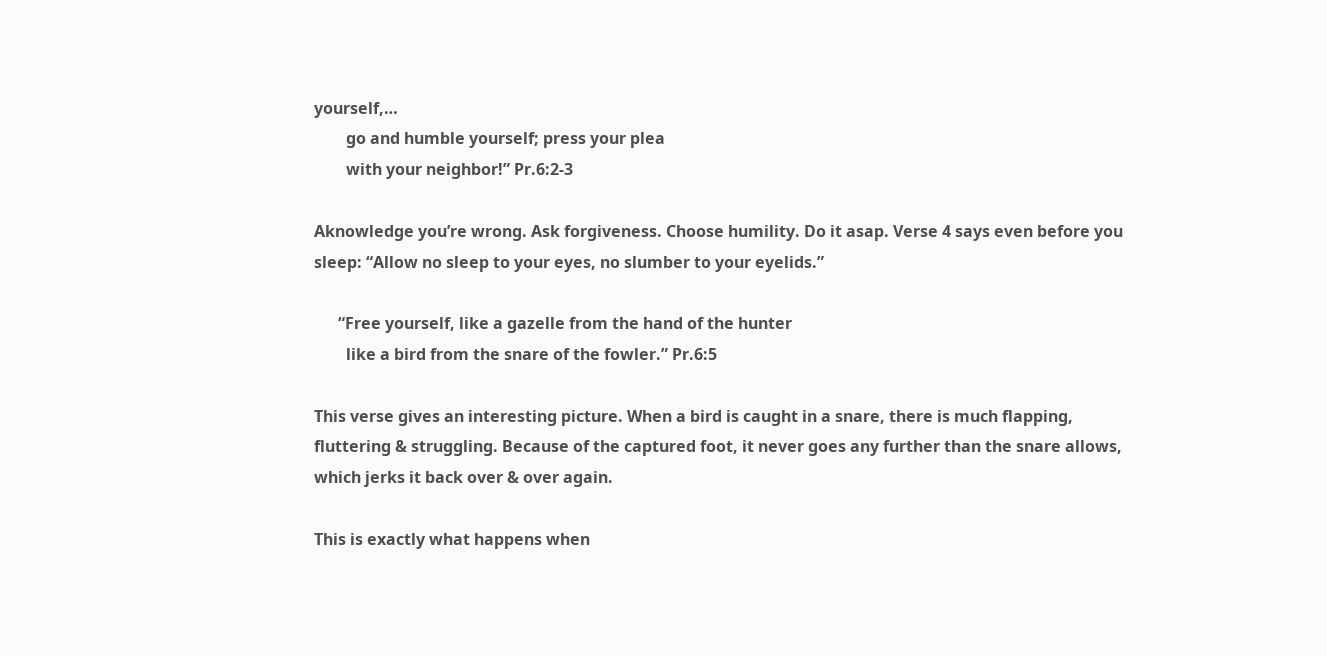yourself,…
        go and humble yourself; press your plea
        with your neighbor!” Pr.6:2-3

Aknowledge you’re wrong. Ask forgiveness. Choose humility. Do it asap. Verse 4 says even before you sleep: “Allow no sleep to your eyes, no slumber to your eyelids.”

      “Free yourself, like a gazelle from the hand of the hunter
        like a bird from the snare of the fowler.” Pr.6:5

This verse gives an interesting picture. When a bird is caught in a snare, there is much flapping, fluttering & struggling. Because of the captured foot, it never goes any further than the snare allows, which jerks it back over & over again.

This is exactly what happens when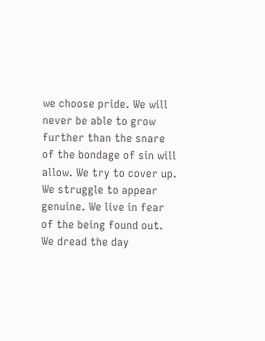we choose pride. We will never be able to grow further than the snare of the bondage of sin will allow. We try to cover up. We struggle to appear genuine. We live in fear of the being found out. We dread the day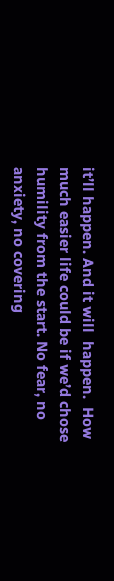it’ll happen. And it will  happen.  How much easier life could be if we’d chose humility from the start. No fear, no anxiety, no covering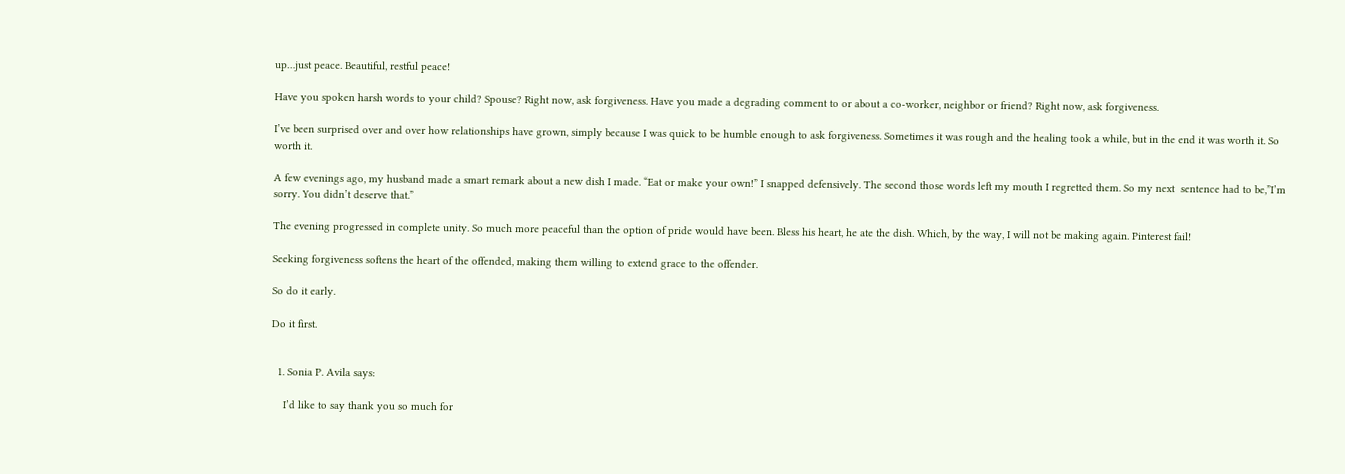up…just peace. Beautiful, restful peace!

Have you spoken harsh words to your child? Spouse? Right now, ask forgiveness. Have you made a degrading comment to or about a co-worker, neighbor or friend? Right now, ask forgiveness.

I’ve been surprised over and over how relationships have grown, simply because I was quick to be humble enough to ask forgiveness. Sometimes it was rough and the healing took a while, but in the end it was worth it. So worth it.

A few evenings ago, my husband made a smart remark about a new dish I made. “Eat or make your own!” I snapped defensively. The second those words left my mouth I regretted them. So my next  sentence had to be,”I’m sorry. You didn’t deserve that.”

The evening progressed in complete unity. So much more peaceful than the option of pride would have been. Bless his heart, he ate the dish. Which, by the way, I will not be making again. Pinterest fail!

Seeking forgiveness softens the heart of the offended, making them willing to extend grace to the offender.

So do it early.

Do it first.


  1. Sonia P. Avila says:

    I’d like to say thank you so much for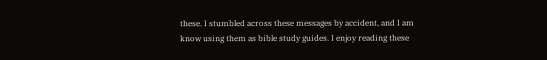these. I stumbled across these messages by accident, and I am know using them as bible study guides. I enjoy reading these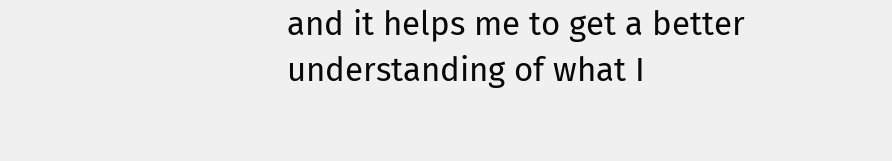and it helps me to get a better understanding of what I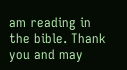am reading in the bible. Thank you and may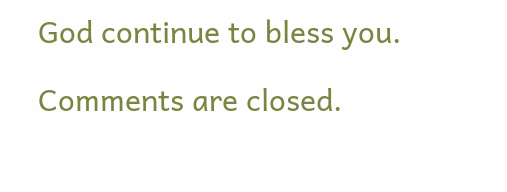God continue to bless you.

Comments are closed.